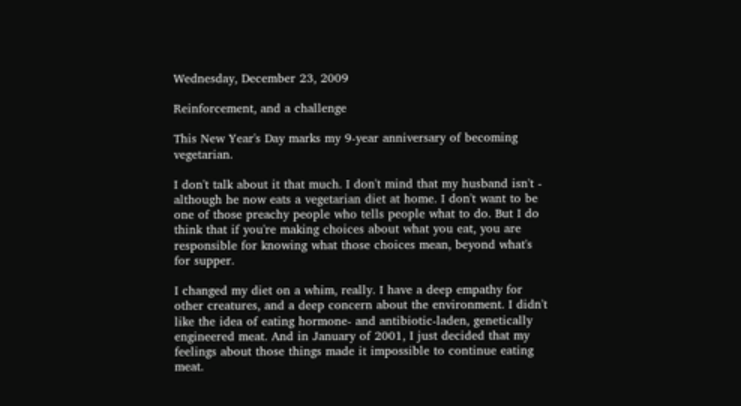Wednesday, December 23, 2009

Reinforcement, and a challenge

This New Year's Day marks my 9-year anniversary of becoming vegetarian.

I don't talk about it that much. I don't mind that my husband isn't - although he now eats a vegetarian diet at home. I don't want to be one of those preachy people who tells people what to do. But I do think that if you're making choices about what you eat, you are responsible for knowing what those choices mean, beyond what's for supper.

I changed my diet on a whim, really. I have a deep empathy for other creatures, and a deep concern about the environment. I didn't like the idea of eating hormone- and antibiotic-laden, genetically engineered meat. And in January of 2001, I just decided that my feelings about those things made it impossible to continue eating meat.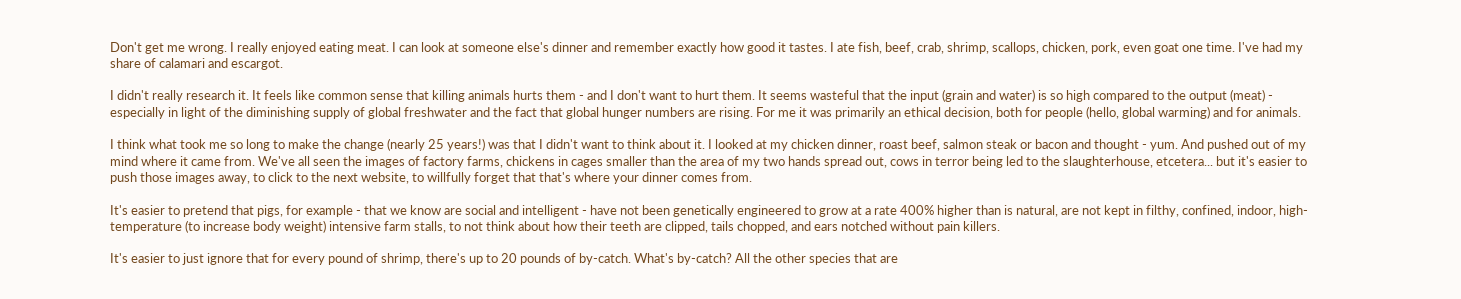Don't get me wrong. I really enjoyed eating meat. I can look at someone else's dinner and remember exactly how good it tastes. I ate fish, beef, crab, shrimp, scallops, chicken, pork, even goat one time. I've had my share of calamari and escargot.

I didn't really research it. It feels like common sense that killing animals hurts them - and I don't want to hurt them. It seems wasteful that the input (grain and water) is so high compared to the output (meat) - especially in light of the diminishing supply of global freshwater and the fact that global hunger numbers are rising. For me it was primarily an ethical decision, both for people (hello, global warming) and for animals.

I think what took me so long to make the change (nearly 25 years!) was that I didn't want to think about it. I looked at my chicken dinner, roast beef, salmon steak or bacon and thought - yum. And pushed out of my mind where it came from. We've all seen the images of factory farms, chickens in cages smaller than the area of my two hands spread out, cows in terror being led to the slaughterhouse, etcetera... but it's easier to push those images away, to click to the next website, to willfully forget that that's where your dinner comes from.

It's easier to pretend that pigs, for example - that we know are social and intelligent - have not been genetically engineered to grow at a rate 400% higher than is natural, are not kept in filthy, confined, indoor, high-temperature (to increase body weight) intensive farm stalls, to not think about how their teeth are clipped, tails chopped, and ears notched without pain killers.

It's easier to just ignore that for every pound of shrimp, there's up to 20 pounds of by-catch. What's by-catch? All the other species that are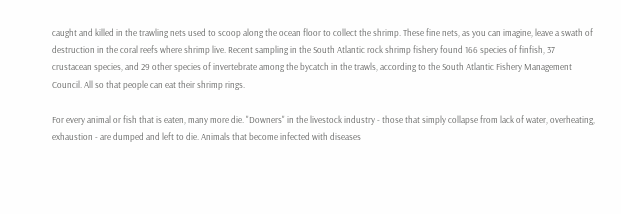caught and killed in the trawling nets used to scoop along the ocean floor to collect the shrimp. These fine nets, as you can imagine, leave a swath of destruction in the coral reefs where shrimp live. Recent sampling in the South Atlantic rock shrimp fishery found 166 species of finfish, 37 crustacean species, and 29 other species of invertebrate among the bycatch in the trawls, according to the South Atlantic Fishery Management Council. All so that people can eat their shrimp rings.

For every animal or fish that is eaten, many more die. "Downers" in the livestock industry - those that simply collapse from lack of water, overheating, exhaustion - are dumped and left to die. Animals that become infected with diseases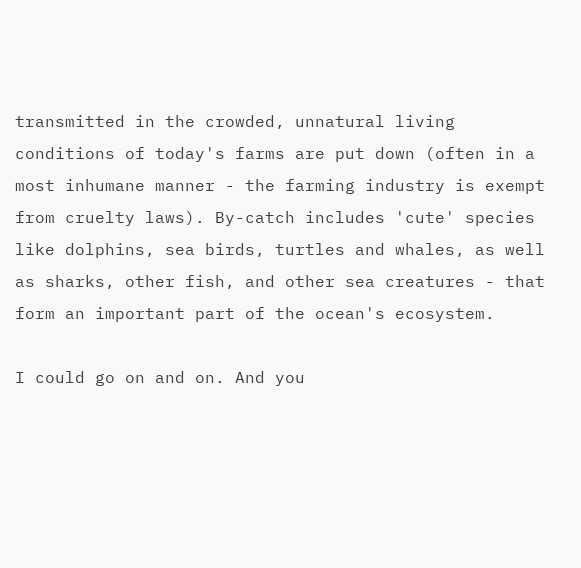transmitted in the crowded, unnatural living conditions of today's farms are put down (often in a most inhumane manner - the farming industry is exempt from cruelty laws). By-catch includes 'cute' species like dolphins, sea birds, turtles and whales, as well as sharks, other fish, and other sea creatures - that form an important part of the ocean's ecosystem.

I could go on and on. And you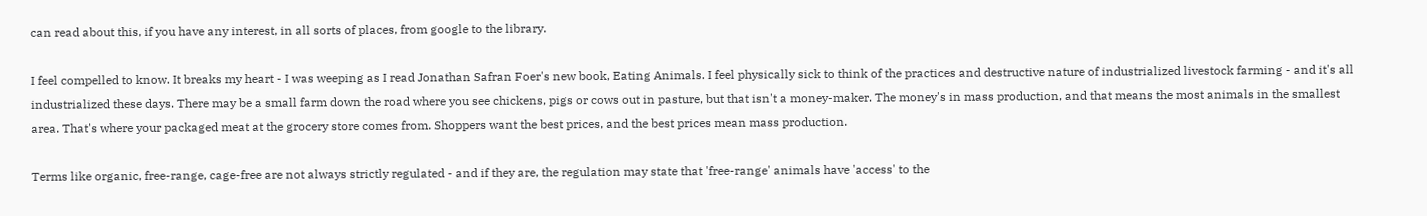can read about this, if you have any interest, in all sorts of places, from google to the library.

I feel compelled to know. It breaks my heart - I was weeping as I read Jonathan Safran Foer's new book, Eating Animals. I feel physically sick to think of the practices and destructive nature of industrialized livestock farming - and it's all industrialized these days. There may be a small farm down the road where you see chickens, pigs or cows out in pasture, but that isn't a money-maker. The money's in mass production, and that means the most animals in the smallest area. That's where your packaged meat at the grocery store comes from. Shoppers want the best prices, and the best prices mean mass production.

Terms like organic, free-range, cage-free are not always strictly regulated - and if they are, the regulation may state that 'free-range' animals have 'access' to the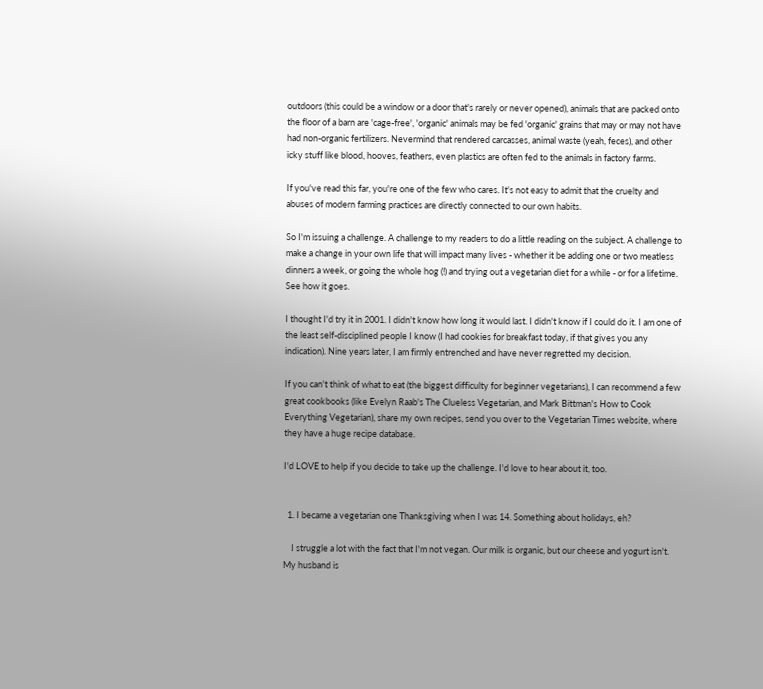outdoors (this could be a window or a door that's rarely or never opened), animals that are packed onto the floor of a barn are 'cage-free', 'organic' animals may be fed 'organic' grains that may or may not have had non-organic fertilizers. Nevermind that rendered carcasses, animal waste (yeah, feces), and other icky stuff like blood, hooves, feathers, even plastics are often fed to the animals in factory farms.

If you've read this far, you're one of the few who cares. It's not easy to admit that the cruelty and abuses of modern farming practices are directly connected to our own habits.

So I'm issuing a challenge. A challenge to my readers to do a little reading on the subject. A challenge to make a change in your own life that will impact many lives - whether it be adding one or two meatless dinners a week, or going the whole hog (!) and trying out a vegetarian diet for a while - or for a lifetime. See how it goes.

I thought I'd try it in 2001. I didn't know how long it would last. I didn't know if I could do it. I am one of the least self-disciplined people I know (I had cookies for breakfast today, if that gives you any indication). Nine years later, I am firmly entrenched and have never regretted my decision.

If you can't think of what to eat (the biggest difficulty for beginner vegetarians), I can recommend a few great cookbooks (like Evelyn Raab's The Clueless Vegetarian, and Mark Bittman's How to Cook Everything Vegetarian), share my own recipes, send you over to the Vegetarian Times website, where they have a huge recipe database.

I'd LOVE to help if you decide to take up the challenge. I'd love to hear about it, too.


  1. I became a vegetarian one Thanksgiving when I was 14. Something about holidays, eh?

    I struggle a lot with the fact that I'm not vegan. Our milk is organic, but our cheese and yogurt isn't. My husband is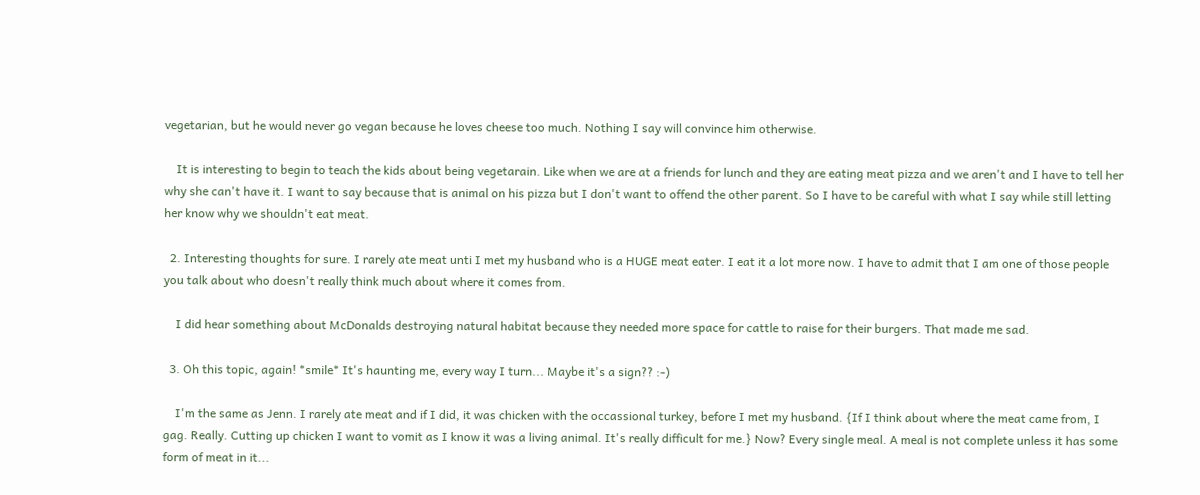vegetarian, but he would never go vegan because he loves cheese too much. Nothing I say will convince him otherwise.

    It is interesting to begin to teach the kids about being vegetarain. Like when we are at a friends for lunch and they are eating meat pizza and we aren't and I have to tell her why she can't have it. I want to say because that is animal on his pizza but I don't want to offend the other parent. So I have to be careful with what I say while still letting her know why we shouldn't eat meat.

  2. Interesting thoughts for sure. I rarely ate meat unti I met my husband who is a HUGE meat eater. I eat it a lot more now. I have to admit that I am one of those people you talk about who doesn't really think much about where it comes from.

    I did hear something about McDonalds destroying natural habitat because they needed more space for cattle to raise for their burgers. That made me sad.

  3. Oh this topic, again! *smile* It's haunting me, every way I turn... Maybe it's a sign?? :-)

    I'm the same as Jenn. I rarely ate meat and if I did, it was chicken with the occassional turkey, before I met my husband. {If I think about where the meat came from, I gag. Really. Cutting up chicken I want to vomit as I know it was a living animal. It's really difficult for me.} Now? Every single meal. A meal is not complete unless it has some form of meat in it...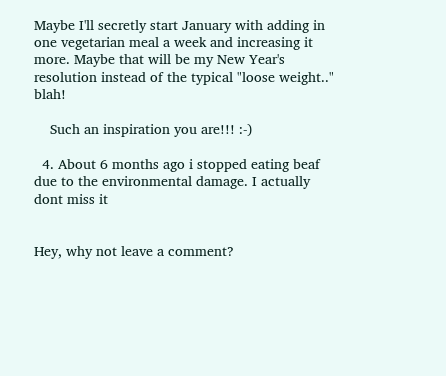Maybe I'll secretly start January with adding in one vegetarian meal a week and increasing it more. Maybe that will be my New Year's resolution instead of the typical "loose weight.." blah!

    Such an inspiration you are!!! :-)

  4. About 6 months ago i stopped eating beaf due to the environmental damage. I actually dont miss it


Hey, why not leave a comment?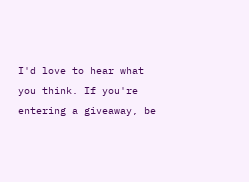I'd love to hear what you think. If you're entering a giveaway, be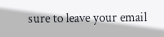sure to leave your email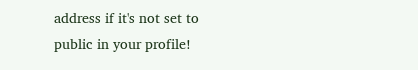address if it's not set to public in your profile!